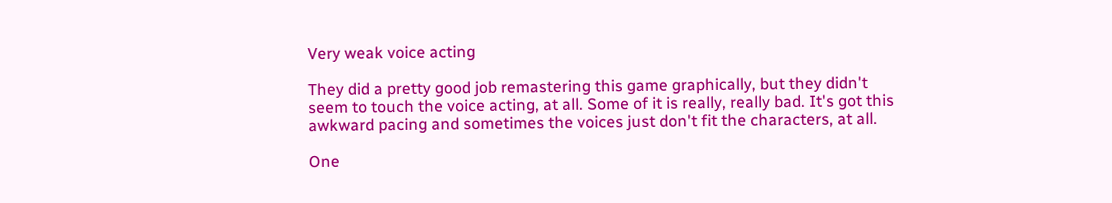Very weak voice acting

They did a pretty good job remastering this game graphically, but they didn't seem to touch the voice acting, at all. Some of it is really, really bad. It's got this awkward pacing and sometimes the voices just don't fit the characters, at all.

One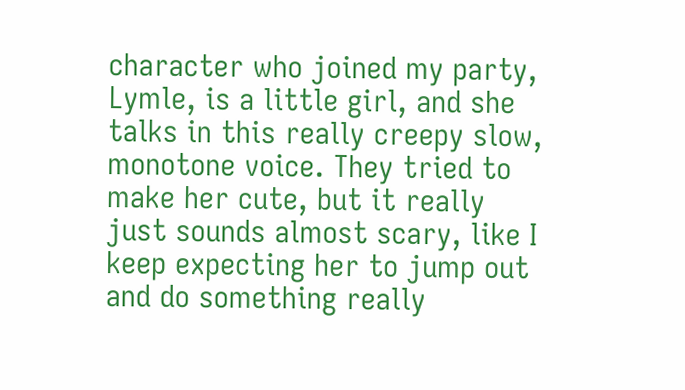character who joined my party, Lymle, is a little girl, and she talks in this really creepy slow, monotone voice. They tried to make her cute, but it really just sounds almost scary, like I keep expecting her to jump out and do something really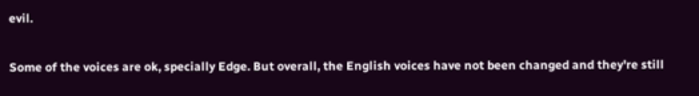evil.

Some of the voices are ok, specially Edge. But overall, the English voices have not been changed and they're still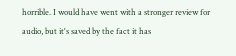horrible. I would have went with a stronger review for audio, but it's saved by the fact it has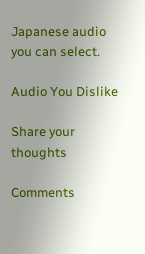Japanese audio you can select.

Audio You Dislike

Share your thoughts

Comments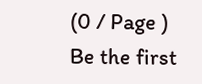(0 / Page )
Be the first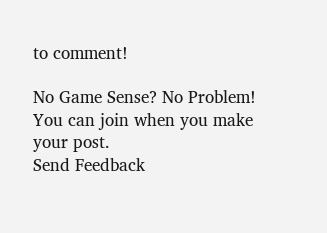to comment!

No Game Sense? No Problem! You can join when you make your post.
Send Feedback